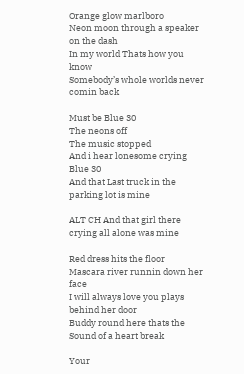Orange glow marlboro
Neon moon through a speaker on the dash
In my world Thats how you know
Somebody’s whole worlds never comin back

Must be Blue 30
The neons off
The music stopped
And i hear lonesome crying
Blue 30
And that Last truck in the parking lot is mine

ALT CH And that girl there crying all alone was mine

Red dress hits the floor
Mascara river runnin down her face
I will always love you plays
behind her door
Buddy round here thats the Sound of a heart break

Your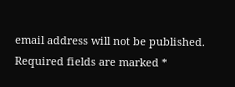email address will not be published. Required fields are marked *